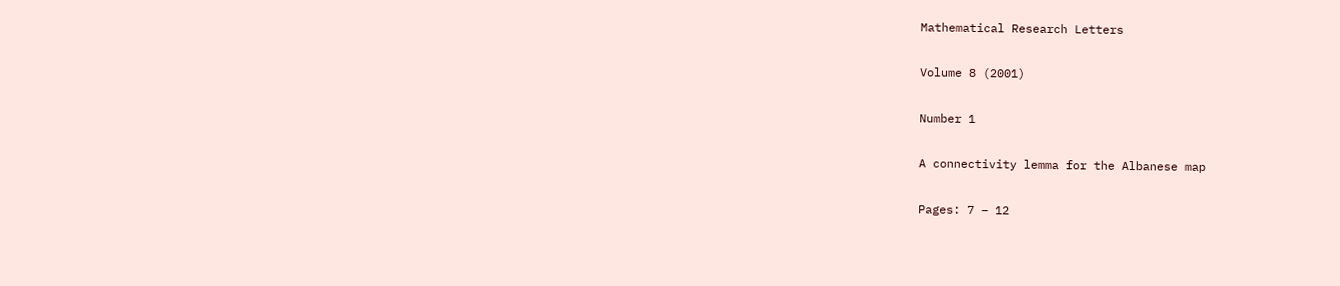Mathematical Research Letters

Volume 8 (2001)

Number 1

A connectivity lemma for the Albanese map

Pages: 7 – 12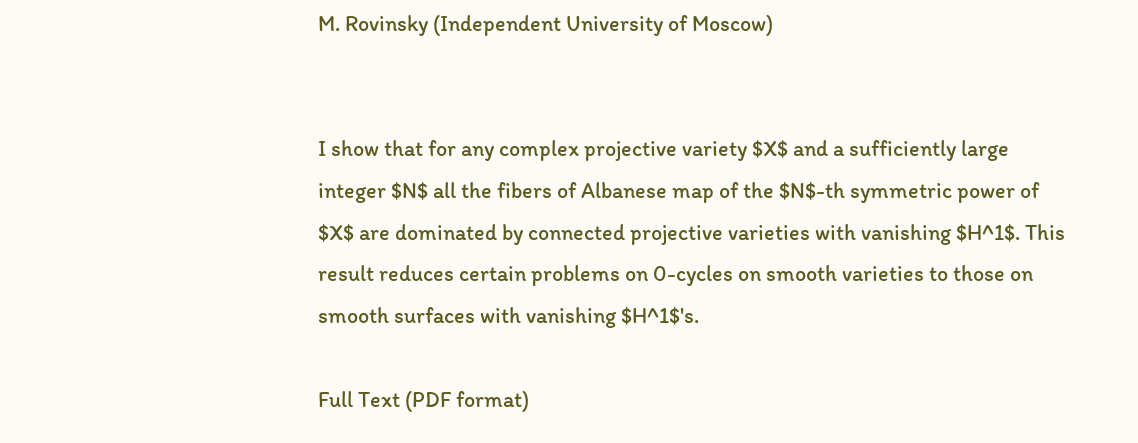M. Rovinsky (Independent University of Moscow)


I show that for any complex projective variety $X$ and a sufficiently large integer $N$ all the fibers of Albanese map of the $N$-th symmetric power of $X$ are dominated by connected projective varieties with vanishing $H^1$. This result reduces certain problems on 0-cycles on smooth varieties to those on smooth surfaces with vanishing $H^1$'s.

Full Text (PDF format)